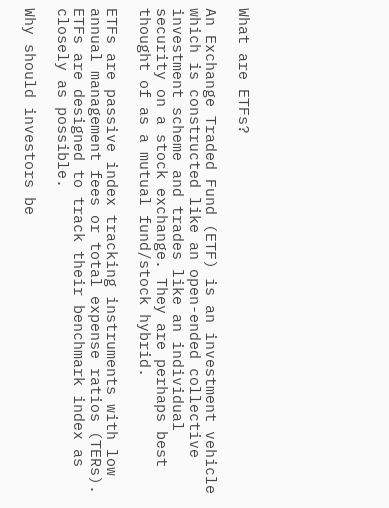What are ETFs?

An Exchange Traded Fund (ETF) is an investment vehicle which is constructed like an open-ended collective investment scheme and trades like an individual security on a stock exchange. They are perhaps best thought of as a mutual fund/stock hybrid.

ETFs are passive index tracking instruments with low annual management fees or total expense ratios (TERs).  ETFs are designed to track their benchmark index as closely as possible.

Why should investors be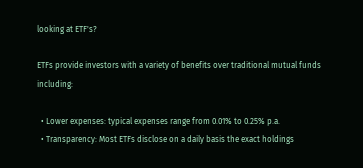looking at ETF's?

ETFs provide investors with a variety of benefits over traditional mutual funds including:

  • Lower expenses: typical expenses range from 0.01% to 0.25% p.a.
  • Transparency: Most ETFs disclose on a daily basis the exact holdings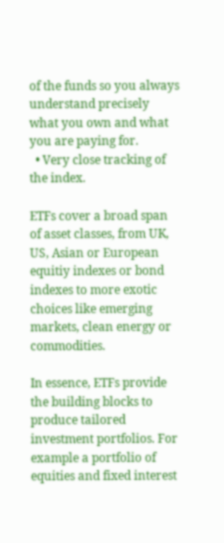of the funds so you always understand precisely what you own and what you are paying for.
  • Very close tracking of the index.

ETFs cover a broad span of asset classes, from UK, US, Asian or European equitiy indexes or bond indexes to more exotic choices like emerging markets, clean energy or commodities.

In essence, ETFs provide the building blocks to produce tailored investment portfolios. For example a portfolio of equities and fixed interest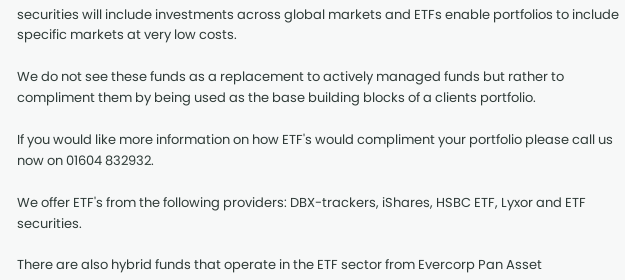securities will include investments across global markets and ETFs enable portfolios to include specific markets at very low costs.

We do not see these funds as a replacement to actively managed funds but rather to compliment them by being used as the base building blocks of a clients portfolio.

If you would like more information on how ETF's would compliment your portfolio please call us now on 01604 832932.

We offer ETF's from the following providers: DBX-trackers, iShares, HSBC ETF, Lyxor and ETF securities.

There are also hybrid funds that operate in the ETF sector from Evercorp Pan Asset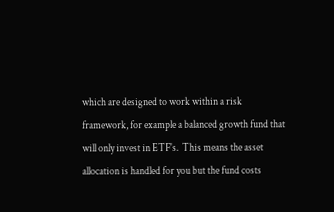which are designed to work within a risk framework, for example a balanced growth fund that will only invest in ETF's.  This means the asset allocation is handled for you but the fund costs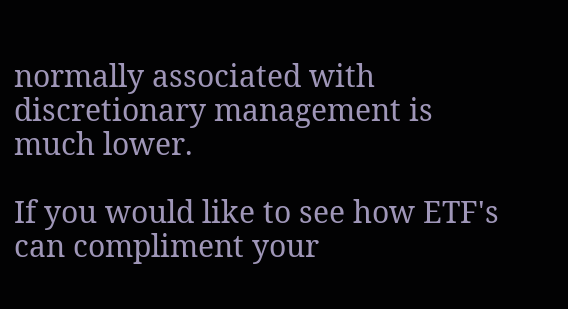normally associated with discretionary management is much lower.

If you would like to see how ETF's can compliment your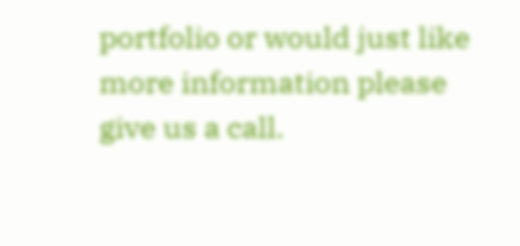portfolio or would just like more information please give us a call.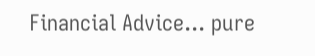Financial Advice... pure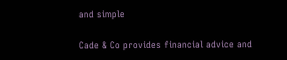and simple

Cade & Co provides financial advice and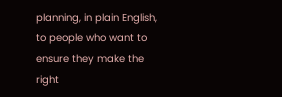planning, in plain English, to people who want to ensure they make the right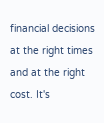financial decisions at the right times and at the right cost. It's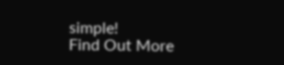simple!
Find Out More